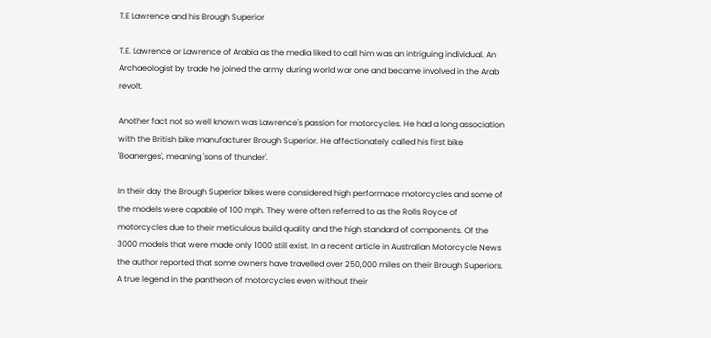T.E Lawrence and his Brough Superior

T.E. Lawrence or Lawrence of Arabia as the media liked to call him was an intriguing individual. An Archaeologist by trade he joined the army during world war one and became involved in the Arab revolt.

Another fact not so well known was Lawrence's passion for motorcycles. He had a long association with the British bike manufacturer Brough Superior. He affectionately called his first bike 'Boanerges', meaning 'sons of thunder'.

In their day the Brough Superior bikes were considered high performace motorcycles and some of the models were capable of 100 mph. They were often referred to as the Rolls Royce of motorcycles due to their meticulous build quality and the high standard of components. Of the 3000 models that were made only 1000 still exist. In a recent article in Australian Motorcycle News the author reported that some owners have travelled over 250,000 miles on their Brough Superiors. A true legend in the pantheon of motorcycles even without their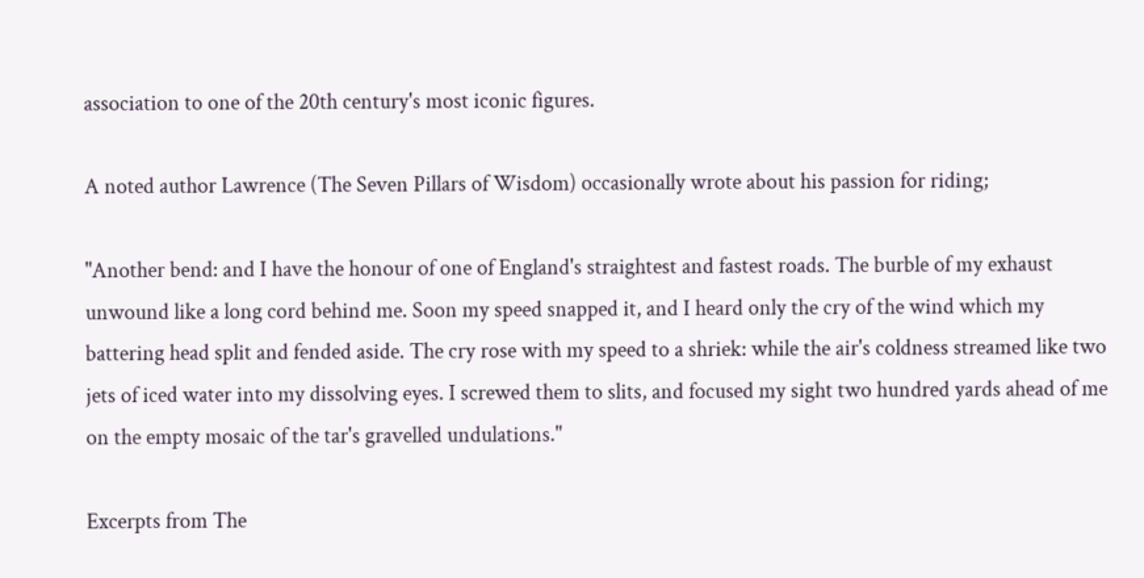association to one of the 20th century's most iconic figures.

A noted author Lawrence (The Seven Pillars of Wisdom) occasionally wrote about his passion for riding;

"Another bend: and I have the honour of one of England's straightest and fastest roads. The burble of my exhaust unwound like a long cord behind me. Soon my speed snapped it, and I heard only the cry of the wind which my battering head split and fended aside. The cry rose with my speed to a shriek: while the air's coldness streamed like two jets of iced water into my dissolving eyes. I screwed them to slits, and focused my sight two hundred yards ahead of me on the empty mosaic of the tar's gravelled undulations."

Excerpts from The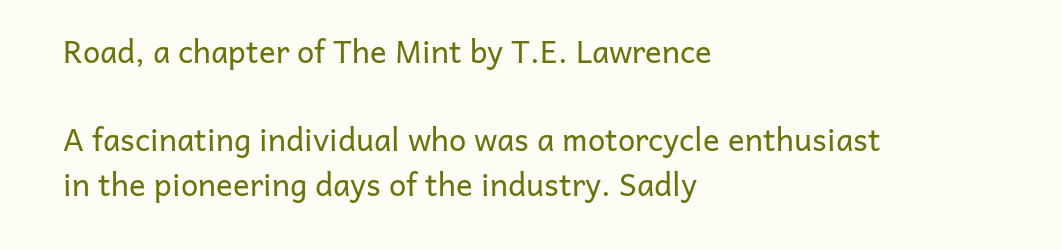Road, a chapter of The Mint by T.E. Lawrence

A fascinating individual who was a motorcycle enthusiast in the pioneering days of the industry. Sadly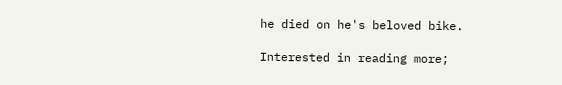he died on he's beloved bike.

Interested in reading more;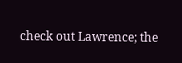check out Lawrence; the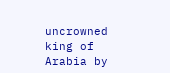uncrowned king of Arabia by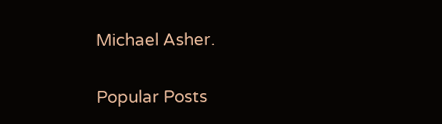Michael Asher.


Popular Posts